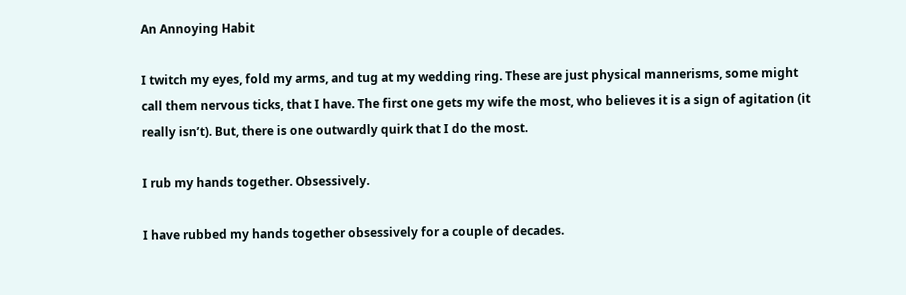An Annoying Habit

I twitch my eyes, fold my arms, and tug at my wedding ring. These are just physical mannerisms, some might call them nervous ticks, that I have. The first one gets my wife the most, who believes it is a sign of agitation (it really isn’t). But, there is one outwardly quirk that I do the most.

I rub my hands together. Obsessively.

I have rubbed my hands together obsessively for a couple of decades.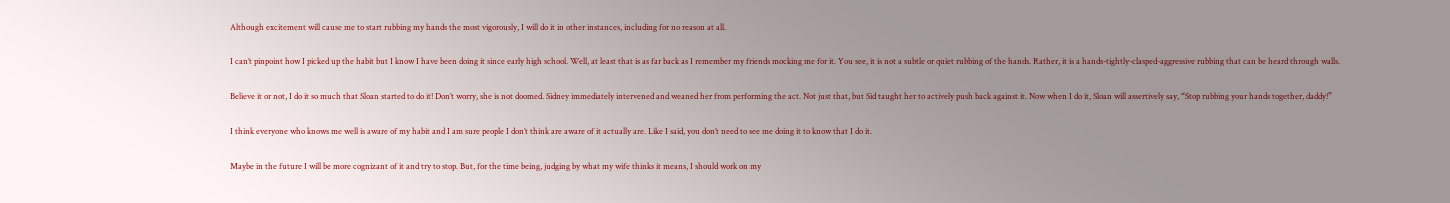Although excitement will cause me to start rubbing my hands the most vigorously, I will do it in other instances, including for no reason at all.

I can’t pinpoint how I picked up the habit but I know I have been doing it since early high school. Well, at least that is as far back as I remember my friends mocking me for it. You see, it is not a subtle or quiet rubbing of the hands. Rather, it is a hands-tightly-clasped-aggressive rubbing that can be heard through walls.

Believe it or not, I do it so much that Sloan started to do it! Don’t worry, she is not doomed. Sidney immediately intervened and weaned her from performing the act. Not just that, but Sid taught her to actively push back against it. Now when I do it, Sloan will assertively say, “Stop rubbing your hands together, daddy!”

I think everyone who knows me well is aware of my habit and I am sure people I don’t think are aware of it actually are. Like I said, you don’t need to see me doing it to know that I do it.

Maybe in the future I will be more cognizant of it and try to stop. But, for the time being, judging by what my wife thinks it means, I should work on my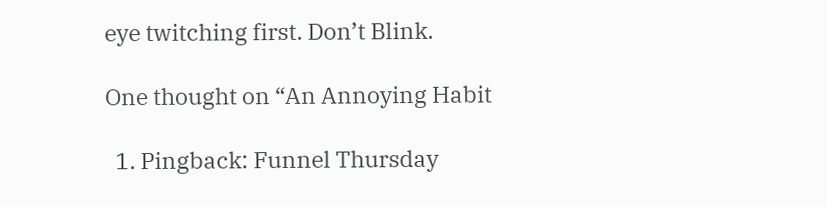eye twitching first. Don’t Blink.

One thought on “An Annoying Habit

  1. Pingback: Funnel Thursday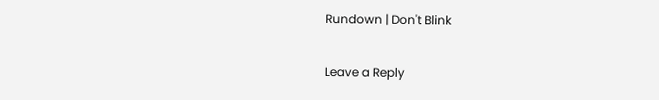Rundown | Don't Blink

Leave a Reply